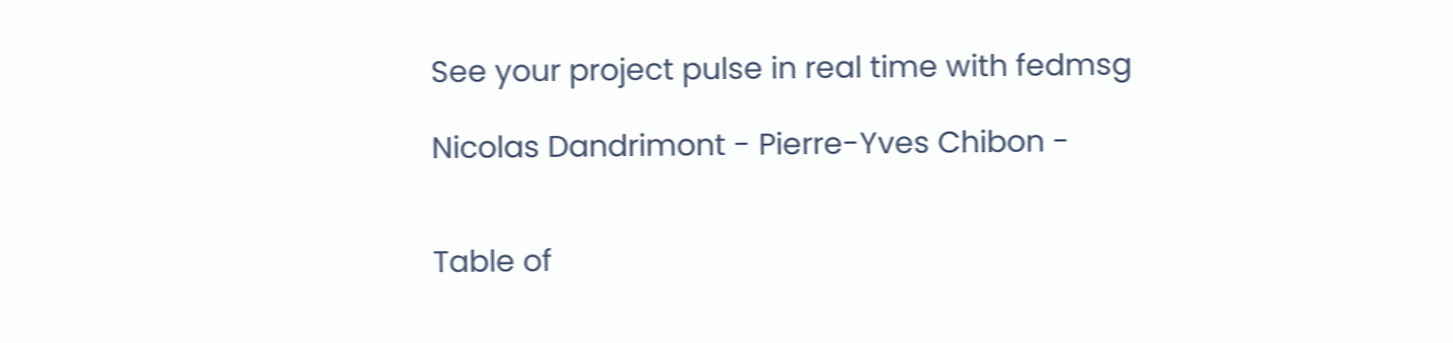See your project pulse in real time with fedmsg

Nicolas Dandrimont - Pierre-Yves Chibon -


Table of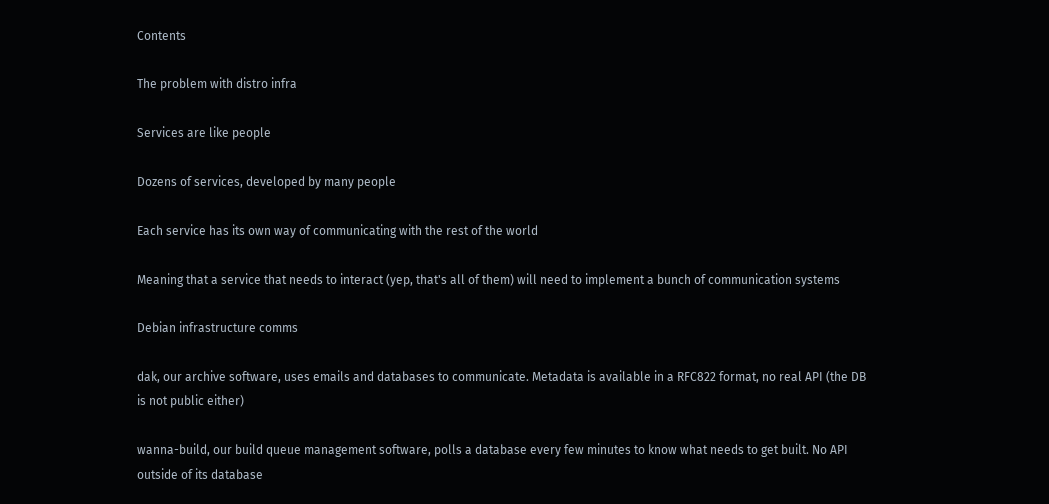Contents

The problem with distro infra

Services are like people

Dozens of services, developed by many people

Each service has its own way of communicating with the rest of the world

Meaning that a service that needs to interact (yep, that's all of them) will need to implement a bunch of communication systems

Debian infrastructure comms

dak, our archive software, uses emails and databases to communicate. Metadata is available in a RFC822 format, no real API (the DB is not public either)

wanna-build, our build queue management software, polls a database every few minutes to know what needs to get built. No API outside of its database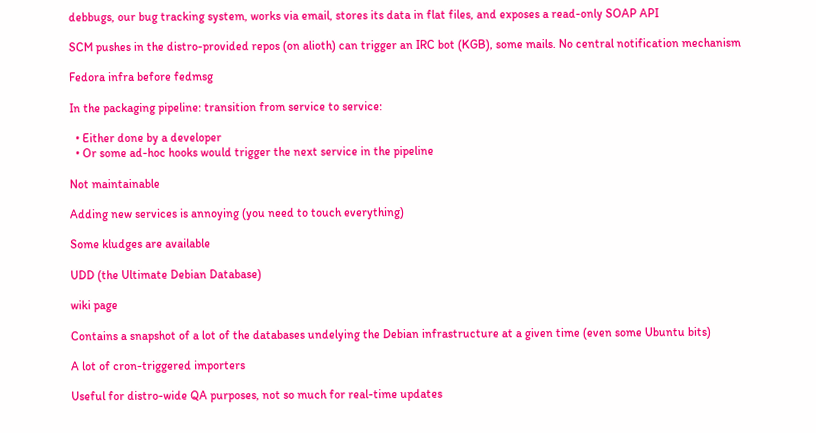debbugs, our bug tracking system, works via email, stores its data in flat files, and exposes a read-only SOAP API

SCM pushes in the distro-provided repos (on alioth) can trigger an IRC bot (KGB), some mails. No central notification mechanism

Fedora infra before fedmsg

In the packaging pipeline: transition from service to service:

  • Either done by a developer
  • Or some ad-hoc hooks would trigger the next service in the pipeline

Not maintainable

Adding new services is annoying (you need to touch everything)

Some kludges are available

UDD (the Ultimate Debian Database)

wiki page

Contains a snapshot of a lot of the databases undelying the Debian infrastructure at a given time (even some Ubuntu bits)

A lot of cron-triggered importers

Useful for distro-wide QA purposes, not so much for real-time updates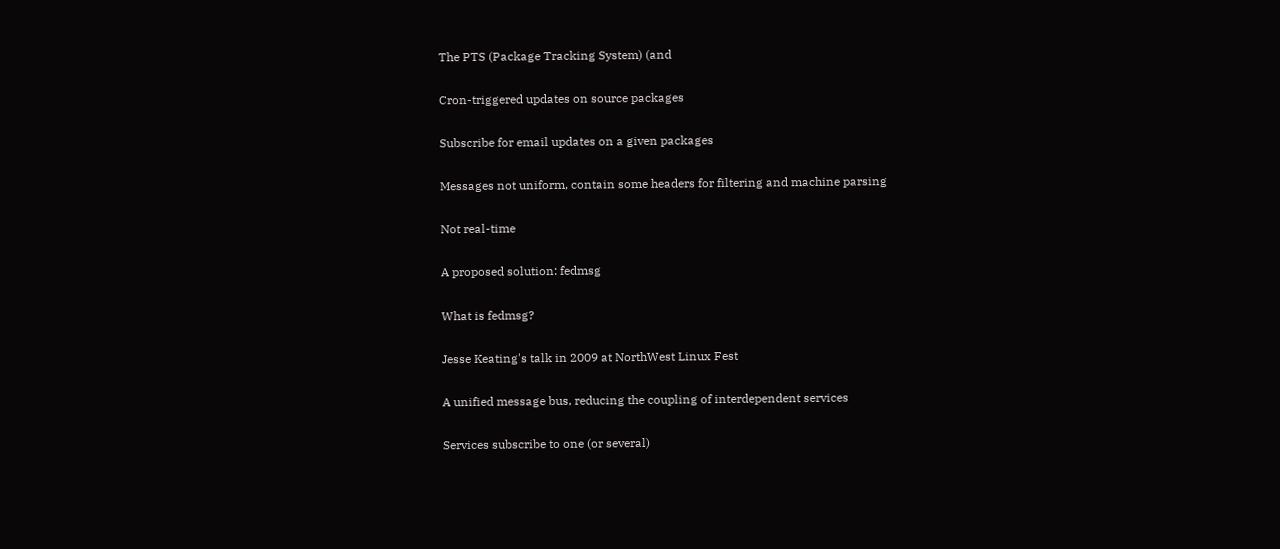The PTS (Package Tracking System) (and

Cron-triggered updates on source packages

Subscribe for email updates on a given packages

Messages not uniform, contain some headers for filtering and machine parsing

Not real-time

A proposed solution: fedmsg

What is fedmsg?

Jesse Keating's talk in 2009 at NorthWest Linux Fest

A unified message bus, reducing the coupling of interdependent services

Services subscribe to one (or several)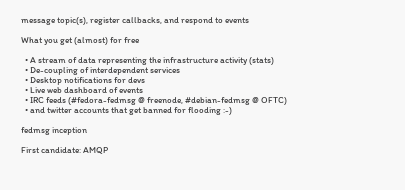message topic(s), register callbacks, and respond to events

What you get (almost) for free

  • A stream of data representing the infrastructure activity (stats)
  • De-coupling of interdependent services
  • Desktop notifications for devs
  • Live web dashboard of events
  • IRC feeds (#fedora-fedmsg @ freenode, #debian-fedmsg @ OFTC)
  • and twitter accounts that get banned for flooding :-)

fedmsg inception

First candidate: AMQP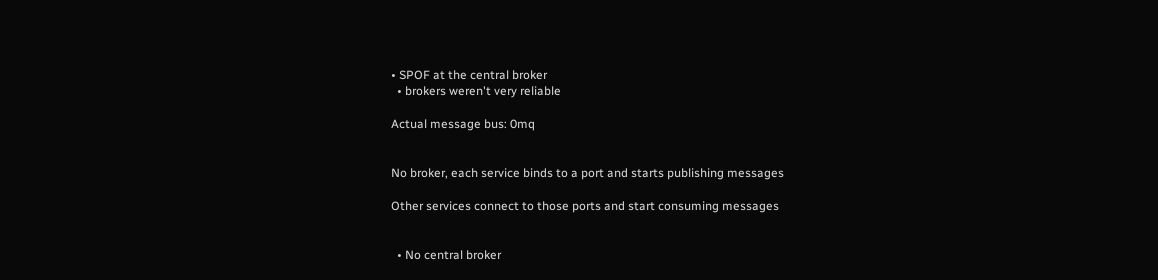• SPOF at the central broker
  • brokers weren't very reliable

Actual message bus: 0mq


No broker, each service binds to a port and starts publishing messages

Other services connect to those ports and start consuming messages


  • No central broker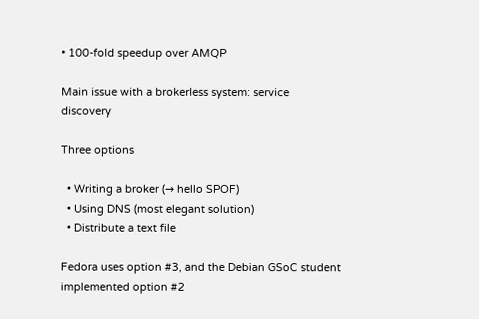• 100-fold speedup over AMQP

Main issue with a brokerless system: service discovery

Three options

  • Writing a broker (→ hello SPOF)
  • Using DNS (most elegant solution)
  • Distribute a text file

Fedora uses option #3, and the Debian GSoC student implemented option #2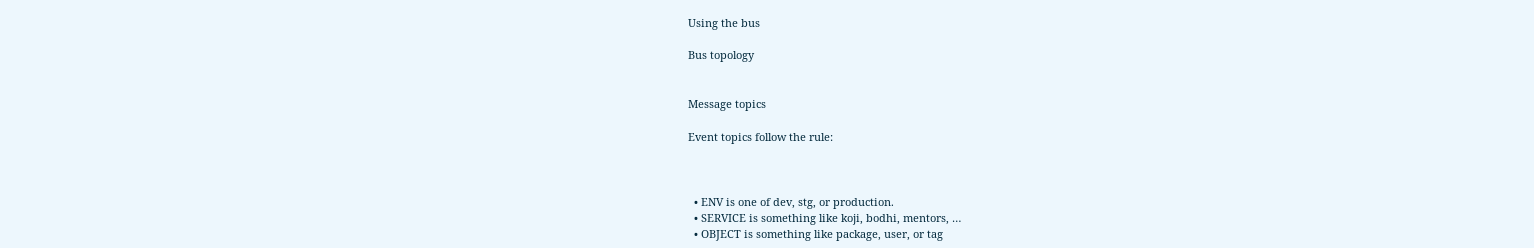Using the bus

Bus topology


Message topics

Event topics follow the rule:



  • ENV is one of dev, stg, or production.
  • SERVICE is something like koji, bodhi, mentors, …
  • OBJECT is something like package, user, or tag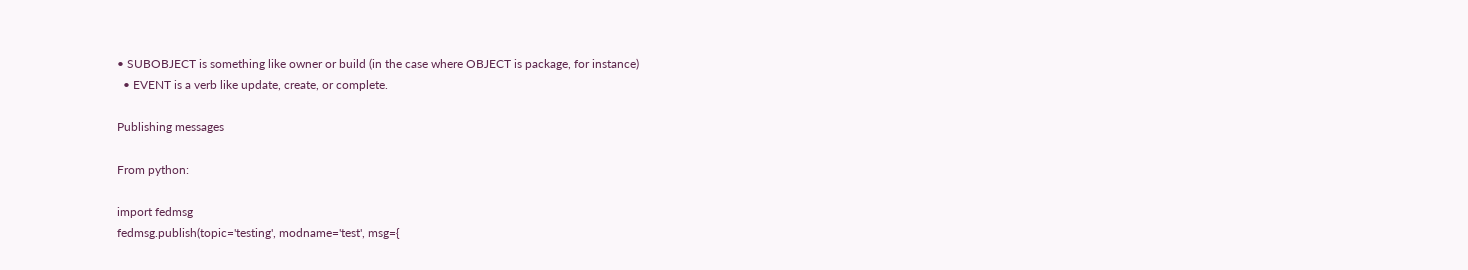• SUBOBJECT is something like owner or build (in the case where OBJECT is package, for instance)
  • EVENT is a verb like update, create, or complete.

Publishing messages

From python:

import fedmsg
fedmsg.publish(topic='testing', modname='test', msg={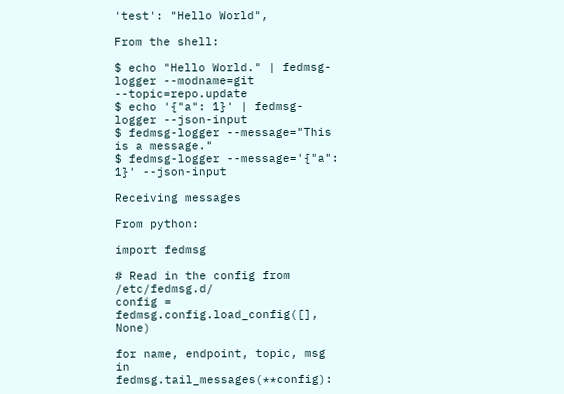'test': "Hello World",

From the shell:

$ echo "Hello World." | fedmsg-logger --modname=git --topic=repo.update
$ echo '{"a": 1}' | fedmsg-logger --json-input
$ fedmsg-logger --message="This is a message."
$ fedmsg-logger --message='{"a": 1}' --json-input

Receiving messages

From python:

import fedmsg

# Read in the config from /etc/fedmsg.d/
config = fedmsg.config.load_config([], None)

for name, endpoint, topic, msg in fedmsg.tail_messages(**config):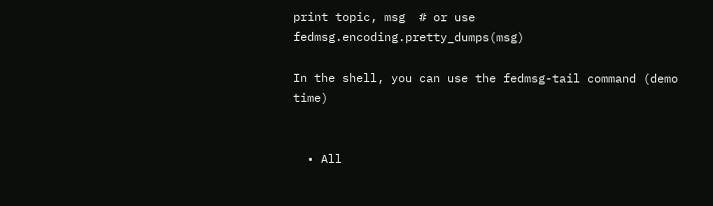print topic, msg  # or use fedmsg.encoding.pretty_dumps(msg)

In the shell, you can use the fedmsg-tail command (demo time)


  • All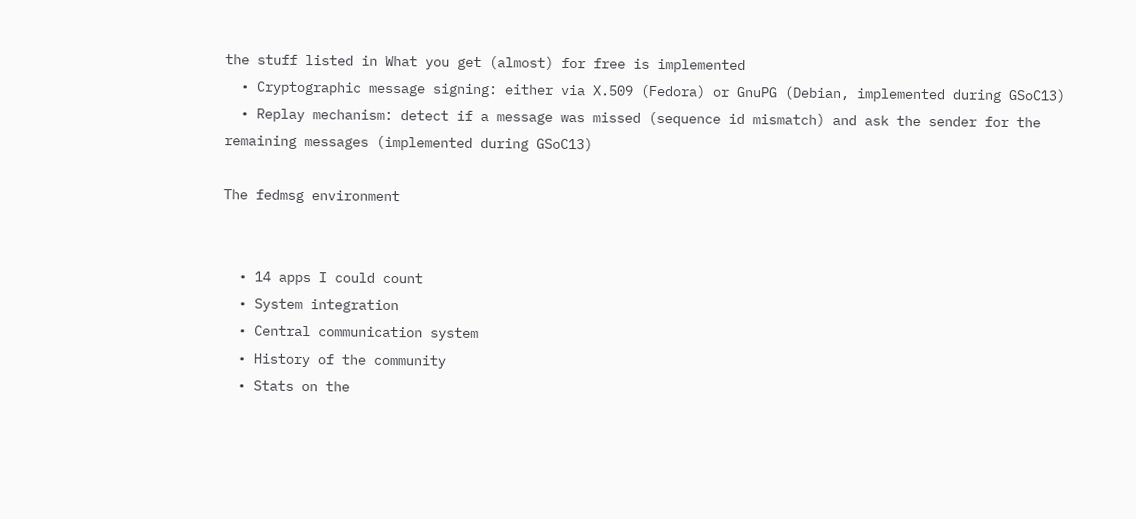the stuff listed in What you get (almost) for free is implemented
  • Cryptographic message signing: either via X.509 (Fedora) or GnuPG (Debian, implemented during GSoC13)
  • Replay mechanism: detect if a message was missed (sequence id mismatch) and ask the sender for the remaining messages (implemented during GSoC13)

The fedmsg environment


  • 14 apps I could count
  • System integration
  • Central communication system
  • History of the community
  • Stats on the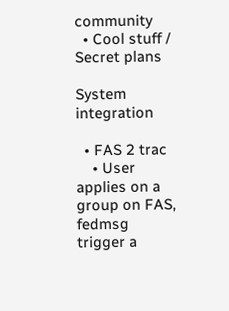community
  • Cool stuff / Secret plans

System integration

  • FAS 2 trac
    • User applies on a group on FAS, fedmsg trigger a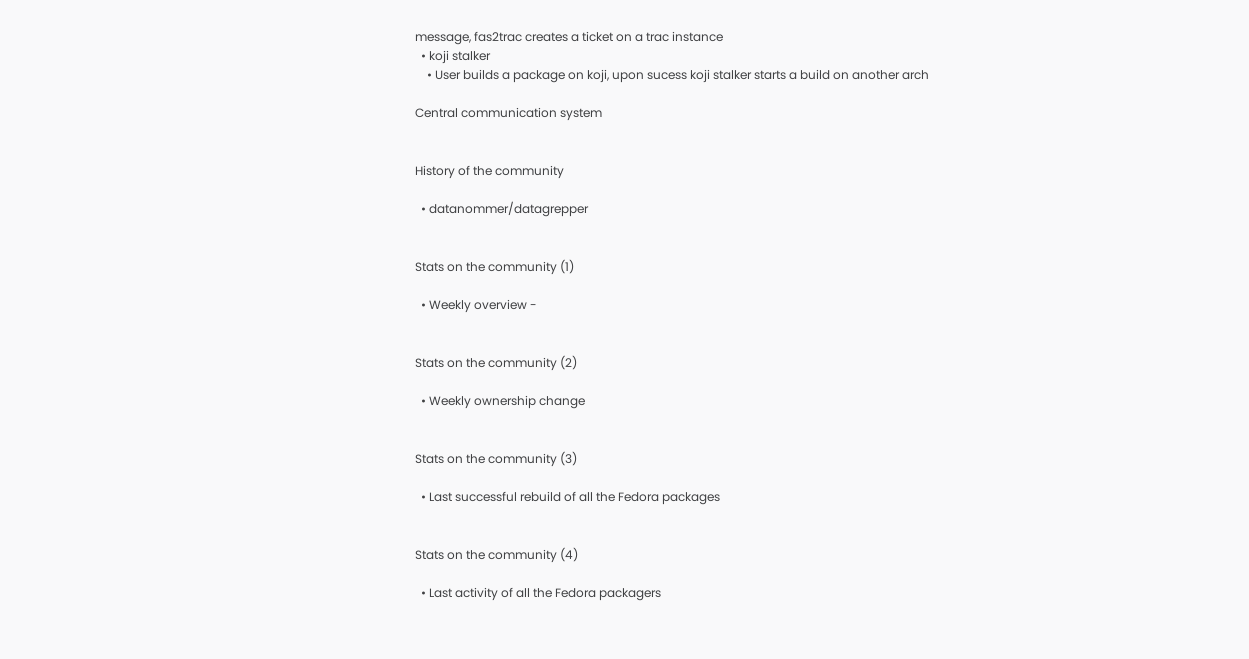message, fas2trac creates a ticket on a trac instance
  • koji stalker
    • User builds a package on koji, upon sucess koji stalker starts a build on another arch

Central communication system


History of the community

  • datanommer/datagrepper


Stats on the community (1)

  • Weekly overview -


Stats on the community (2)

  • Weekly ownership change


Stats on the community (3)

  • Last successful rebuild of all the Fedora packages


Stats on the community (4)

  • Last activity of all the Fedora packagers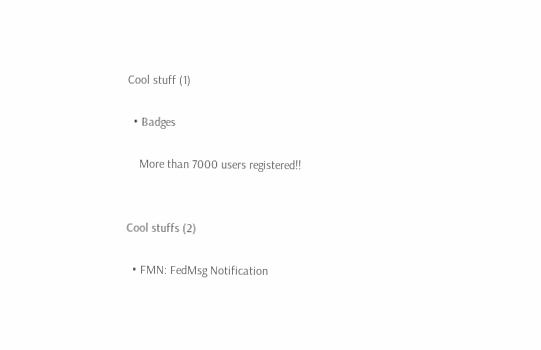Cool stuff (1)

  • Badges

    More than 7000 users registered!!


Cool stuffs (2)

  • FMN: FedMsg Notification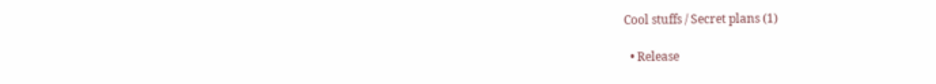Cool stuffs / Secret plans (1)

  • Release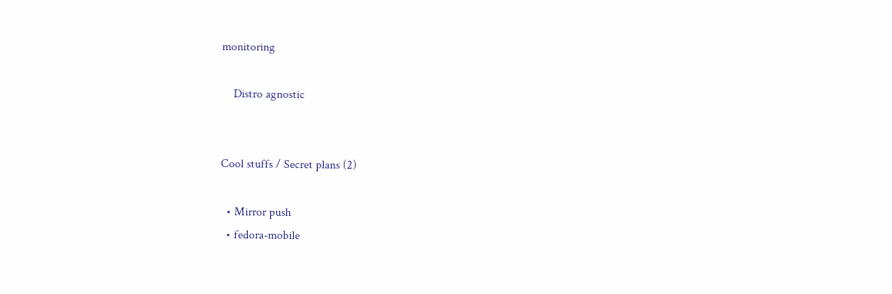monitoring

    Distro agnostic


Cool stuffs / Secret plans (2)

  • Mirror push
  • fedora-mobile